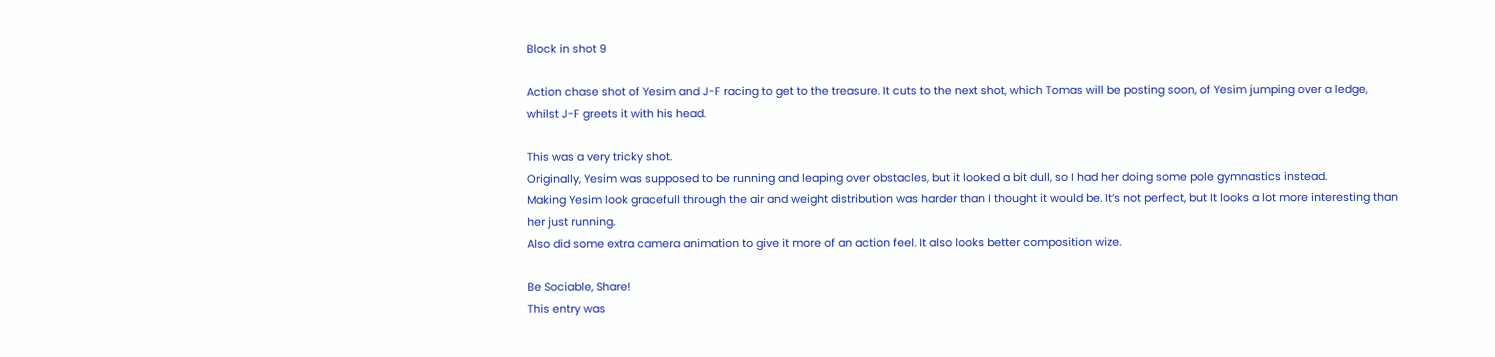Block in shot 9

Action chase shot of Yesim and J-F racing to get to the treasure. It cuts to the next shot, which Tomas will be posting soon, of Yesim jumping over a ledge, whilst J-F greets it with his head.

This was a very tricky shot.
Originally, Yesim was supposed to be running and leaping over obstacles, but it looked a bit dull, so I had her doing some pole gymnastics instead.
Making Yesim look gracefull through the air and weight distribution was harder than I thought it would be. It’s not perfect, but It looks a lot more interesting than her just running.
Also did some extra camera animation to give it more of an action feel. It also looks better composition wize.

Be Sociable, Share!
This entry was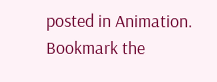posted in Animation. Bookmark the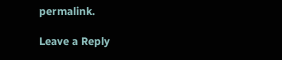permalink.

Leave a Reply